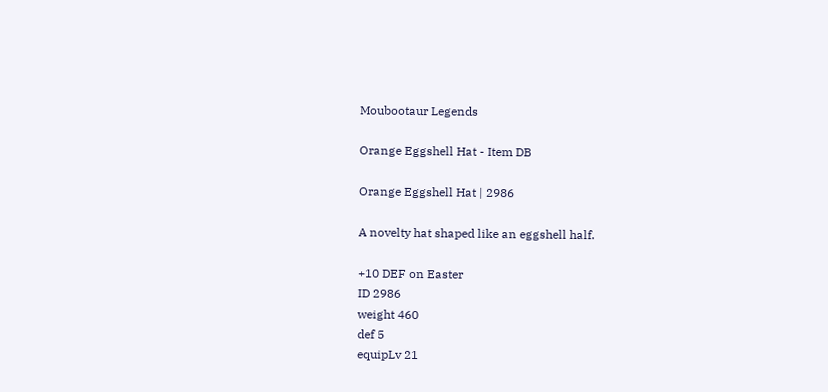Moubootaur Legends

Orange Eggshell Hat - Item DB

Orange Eggshell Hat | 2986

A novelty hat shaped like an eggshell half.

+10 DEF on Easter
ID 2986
weight 460
def 5
equipLv 21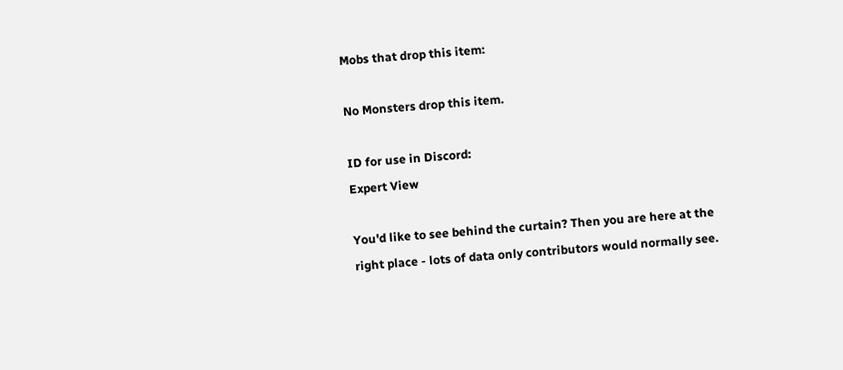Mobs that drop this item:

No Monsters drop this item.

ID for use in Discord:
Expert View

You'd like to see behind the curtain? Then you are here at the right place - lots of data only contributors would normally see.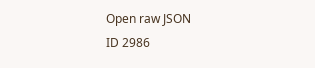Open raw JSON
ID 2986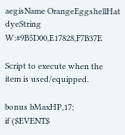aegisName OrangeEggshellHat
dyeString W:#9B5D00,E17828,F7B37E

Script to execute when the item is used/equipped.

bonus bMaxHP,17;
if ($EVENT$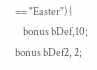== "Easter") {
    bonus bDef,10;
bonus bDef2, 2;